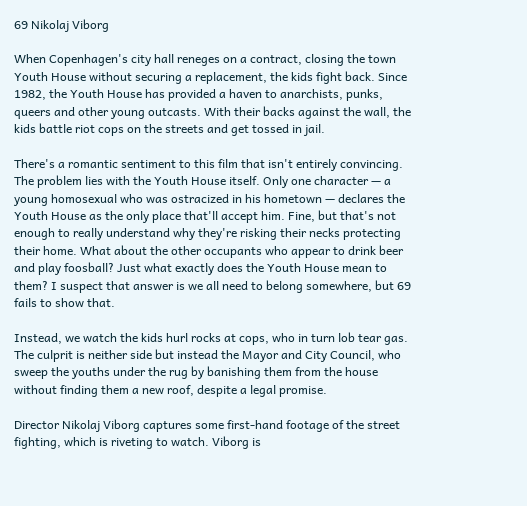69 Nikolaj Viborg

When Copenhagen's city hall reneges on a contract, closing the town Youth House without securing a replacement, the kids fight back. Since 1982, the Youth House has provided a haven to anarchists, punks, queers and other young outcasts. With their backs against the wall, the kids battle riot cops on the streets and get tossed in jail.

There's a romantic sentiment to this film that isn't entirely convincing. The problem lies with the Youth House itself. Only one character — a young homosexual who was ostracized in his hometown — declares the Youth House as the only place that'll accept him. Fine, but that's not enough to really understand why they're risking their necks protecting their home. What about the other occupants who appear to drink beer and play foosball? Just what exactly does the Youth House mean to them? I suspect that answer is we all need to belong somewhere, but 69 fails to show that.

Instead, we watch the kids hurl rocks at cops, who in turn lob tear gas. The culprit is neither side but instead the Mayor and City Council, who sweep the youths under the rug by banishing them from the house without finding them a new roof, despite a legal promise.

Director Nikolaj Viborg captures some first-hand footage of the street fighting, which is riveting to watch. Viborg is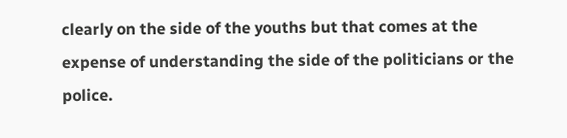clearly on the side of the youths but that comes at the expense of understanding the side of the politicians or the police.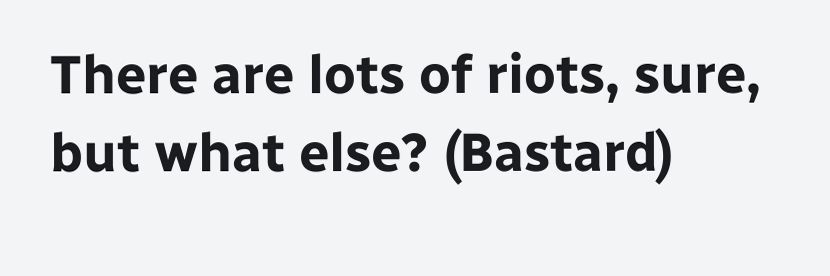There are lots of riots, sure, but what else? (Bastard)